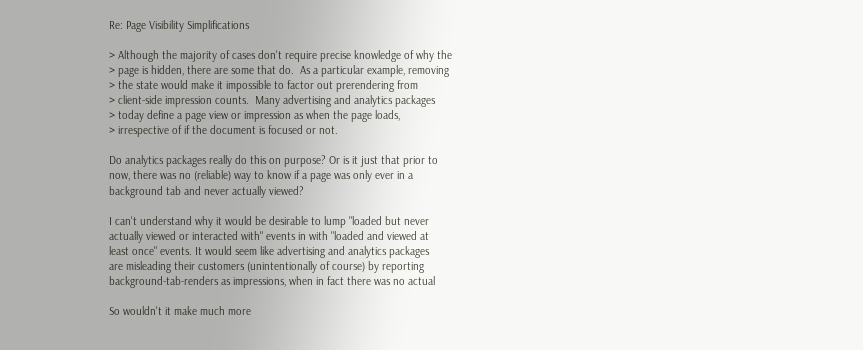Re: Page Visibility Simplifications

> Although the majority of cases don't require precise knowledge of why the
> page is hidden, there are some that do.  As a particular example, removing
> the state would make it impossible to factor out prerendering from
> client-side impression counts.  Many advertising and analytics packages
> today define a page view or impression as when the page loads,
> irrespective of if the document is focused or not.

Do analytics packages really do this on purpose? Or is it just that prior to
now, there was no (reliable) way to know if a page was only ever in a
background tab and never actually viewed?

I can't understand why it would be desirable to lump "loaded but never
actually viewed or interacted with" events in with "loaded and viewed at
least once" events. It would seem like advertising and analytics packages
are misleading their customers (unintentionally of course) by reporting
background-tab-renders as impressions, when in fact there was no actual

So wouldn't it make much more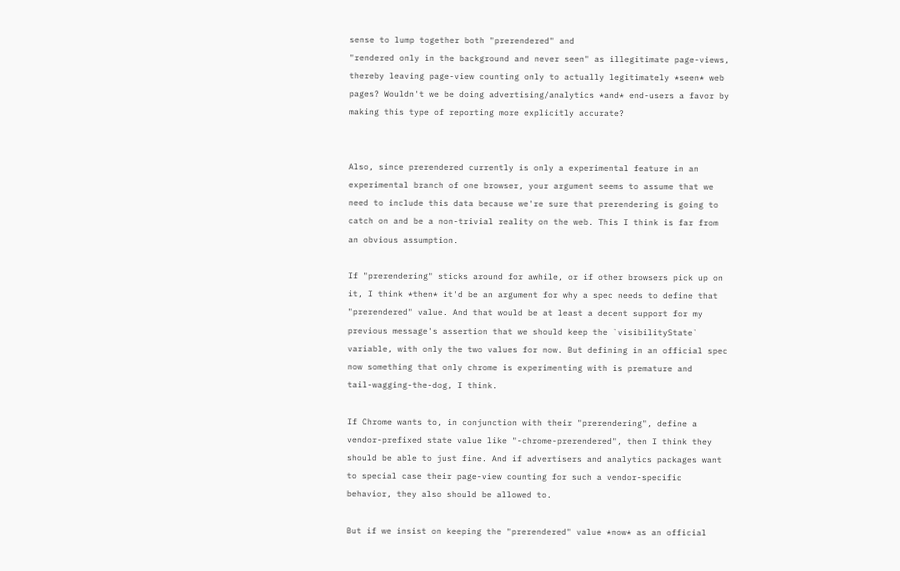sense to lump together both "prerendered" and
"rendered only in the background and never seen" as illegitimate page-views,
thereby leaving page-view counting only to actually legitimately *seen* web
pages? Wouldn't we be doing advertising/analytics *and* end-users a favor by
making this type of reporting more explicitly accurate?


Also, since prerendered currently is only a experimental feature in an
experimental branch of one browser, your argument seems to assume that we
need to include this data because we're sure that prerendering is going to
catch on and be a non-trivial reality on the web. This I think is far from
an obvious assumption.

If "prerendering" sticks around for awhile, or if other browsers pick up on
it, I think *then* it'd be an argument for why a spec needs to define that
"prerendered" value. And that would be at least a decent support for my
previous message's assertion that we should keep the `visibilityState`
variable, with only the two values for now. But defining in an official spec
now something that only chrome is experimenting with is premature and
tail-wagging-the-dog, I think.

If Chrome wants to, in conjunction with their "prerendering", define a
vendor-prefixed state value like "-chrome-prerendered", then I think they
should be able to just fine. And if advertisers and analytics packages want
to special case their page-view counting for such a vendor-specific
behavior, they also should be allowed to.

But if we insist on keeping the "prerendered" value *now* as an official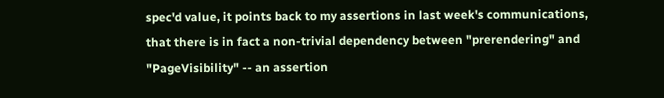spec'd value, it points back to my assertions in last week's communications,
that there is in fact a non-trivial dependency between "prerendering" and
"PageVisibility" -- an assertion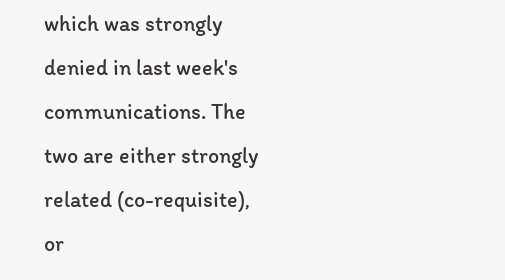which was strongly denied in last week's
communications. The two are either strongly related (co-requisite), or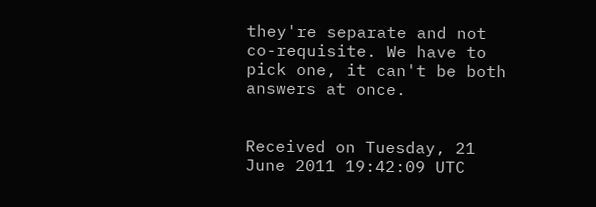they're separate and not co-requisite. We have to pick one, it can't be both
answers at once.


Received on Tuesday, 21 June 2011 19:42:09 UTC